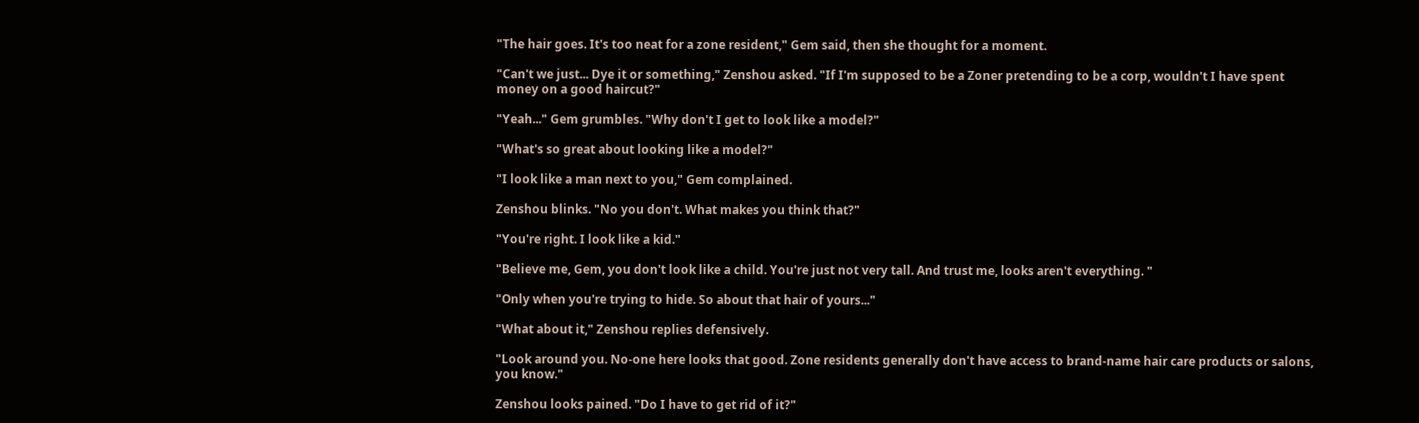"The hair goes. It's too neat for a zone resident," Gem said, then she thought for a moment.

"Can't we just... Dye it or something," Zenshou asked. "If I'm supposed to be a Zoner pretending to be a corp, wouldn't I have spent money on a good haircut?"

"Yeah..." Gem grumbles. "Why don't I get to look like a model?"

"What's so great about looking like a model?"

"I look like a man next to you," Gem complained.

Zenshou blinks. "No you don't. What makes you think that?"

"You're right. I look like a kid."

"Believe me, Gem, you don't look like a child. You're just not very tall. And trust me, looks aren't everything. "

"Only when you're trying to hide. So about that hair of yours..."

"What about it," Zenshou replies defensively.

"Look around you. No-one here looks that good. Zone residents generally don't have access to brand-name hair care products or salons, you know."

Zenshou looks pained. "Do I have to get rid of it?"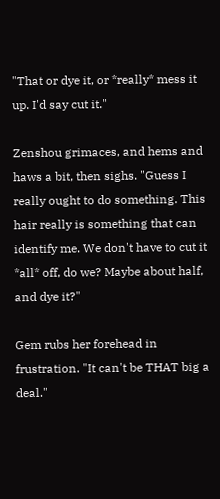"That or dye it, or *really* mess it up. I'd say cut it."

Zenshou grimaces, and hems and haws a bit, then sighs. "Guess I really ought to do something. This hair really is something that can identify me. We don't have to cut it *all* off, do we? Maybe about half, and dye it?"

Gem rubs her forehead in frustration. "It can't be THAT big a deal."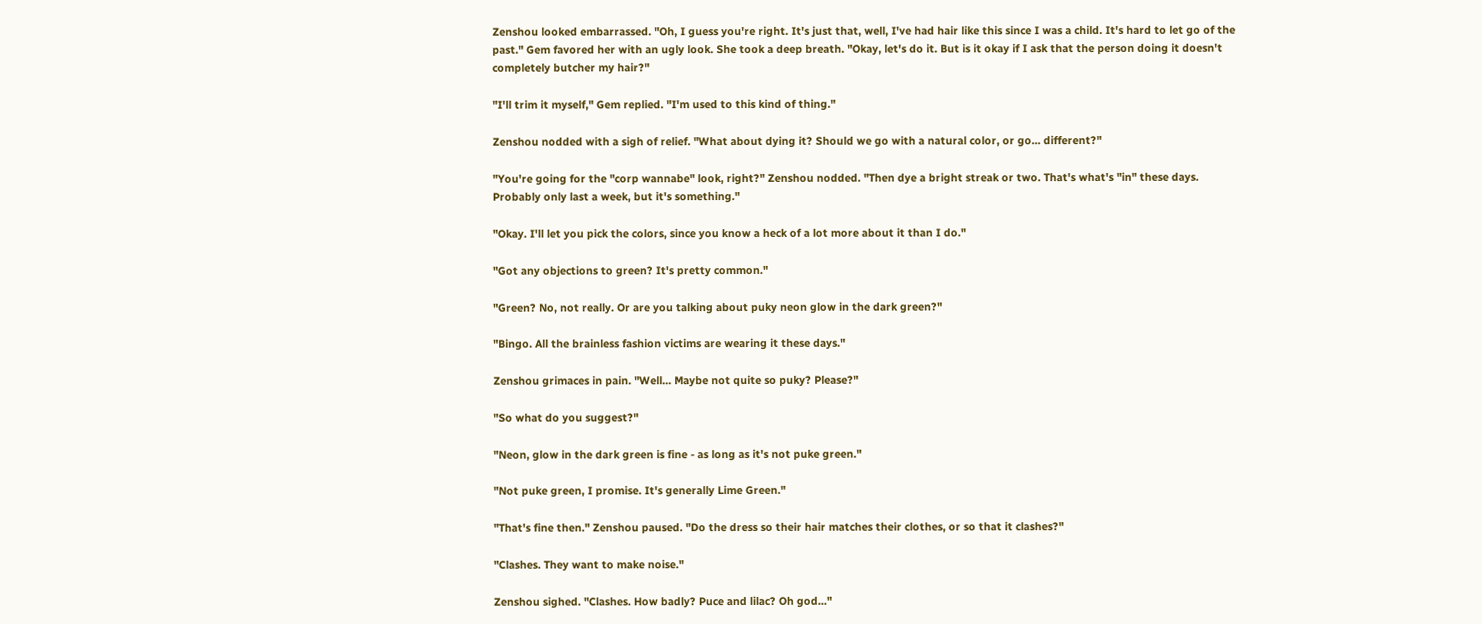Zenshou looked embarrassed. "Oh, I guess you're right. It's just that, well, I've had hair like this since I was a child. It's hard to let go of the past." Gem favored her with an ugly look. She took a deep breath. "Okay, let's do it. But is it okay if I ask that the person doing it doesn't completely butcher my hair?"

"I'll trim it myself," Gem replied. "I'm used to this kind of thing."

Zenshou nodded with a sigh of relief. "What about dying it? Should we go with a natural color, or go... different?"

"You're going for the "corp wannabe" look, right?" Zenshou nodded. "Then dye a bright streak or two. That's what's "in" these days. Probably only last a week, but it's something."

"Okay. I'll let you pick the colors, since you know a heck of a lot more about it than I do."

"Got any objections to green? It's pretty common."

"Green? No, not really. Or are you talking about puky neon glow in the dark green?"

"Bingo. All the brainless fashion victims are wearing it these days."

Zenshou grimaces in pain. "Well... Maybe not quite so puky? Please?"

"So what do you suggest?"

"Neon, glow in the dark green is fine - as long as it's not puke green."

"Not puke green, I promise. It's generally Lime Green."

"That's fine then." Zenshou paused. "Do the dress so their hair matches their clothes, or so that it clashes?"

"Clashes. They want to make noise."

Zenshou sighed. "Clashes. How badly? Puce and lilac? Oh god..."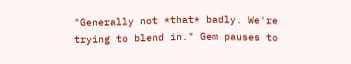"Generally not *that* badly. We're trying to blend in." Gem pauses to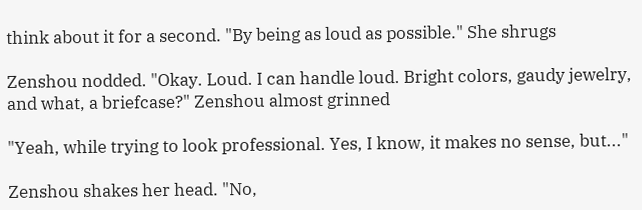think about it for a second. "By being as loud as possible." She shrugs

Zenshou nodded. "Okay. Loud. I can handle loud. Bright colors, gaudy jewelry, and what, a briefcase?" Zenshou almost grinned

"Yeah, while trying to look professional. Yes, I know, it makes no sense, but..."

Zenshou shakes her head. "No,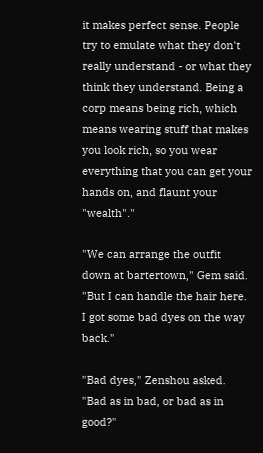it makes perfect sense. People try to emulate what they don't really understand - or what they think they understand. Being a corp means being rich, which means wearing stuff that makes you look rich, so you wear everything that you can get your hands on, and flaunt your "wealth"."

"We can arrange the outfit down at bartertown," Gem said. "But I can handle the hair here. I got some bad dyes on the way back."

"Bad dyes," Zenshou asked. "Bad as in bad, or bad as in good?"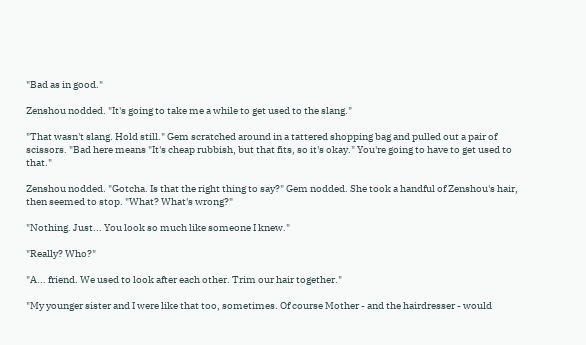"Bad as in good."

Zenshou nodded. "It's going to take me a while to get used to the slang."

"That wasn't slang. Hold still." Gem scratched around in a tattered shopping bag and pulled out a pair of scissors. "Bad here means "It's cheap rubbish, but that fits, so it's okay." You're going to have to get used to that."

Zenshou nodded. "Gotcha. Is that the right thing to say?" Gem nodded. She took a handful of Zenshou's hair, then seemed to stop. "What? What's wrong?"

"Nothing. Just... You look so much like someone I knew."

"Really? Who?"

"A... friend. We used to look after each other. Trim our hair together."

"My younger sister and I were like that too, sometimes. Of course Mother - and the hairdresser - would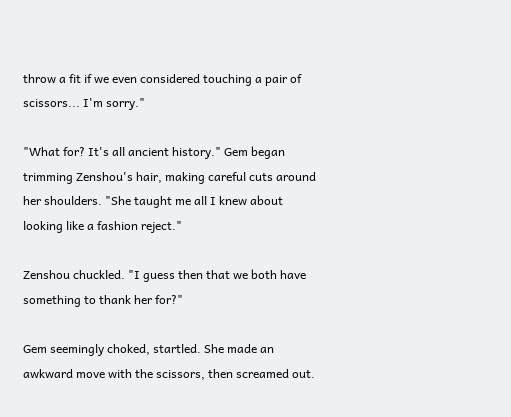throw a fit if we even considered touching a pair of scissors... I'm sorry."

"What for? It's all ancient history." Gem began trimming Zenshou's hair, making careful cuts around her shoulders. "She taught me all I knew about looking like a fashion reject."

Zenshou chuckled. "I guess then that we both have something to thank her for?"

Gem seemingly choked, startled. She made an awkward move with the scissors, then screamed out.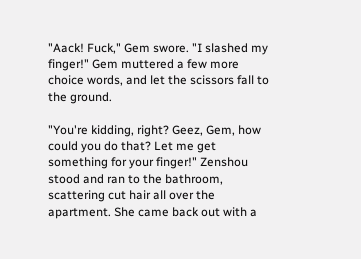"Aack! Fuck," Gem swore. "I slashed my finger!" Gem muttered a few more choice words, and let the scissors fall to the ground.

"You're kidding, right? Geez, Gem, how could you do that? Let me get something for your finger!" Zenshou stood and ran to the bathroom, scattering cut hair all over the apartment. She came back out with a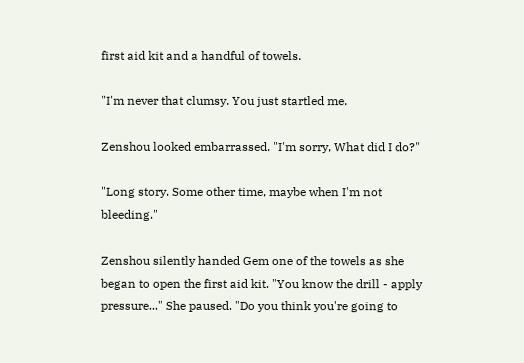first aid kit and a handful of towels.

"I'm never that clumsy. You just startled me.

Zenshou looked embarrassed. "I'm sorry, What did I do?"

"Long story. Some other time, maybe when I'm not bleeding."

Zenshou silently handed Gem one of the towels as she began to open the first aid kit. "You know the drill - apply pressure..." She paused. "Do you think you're going to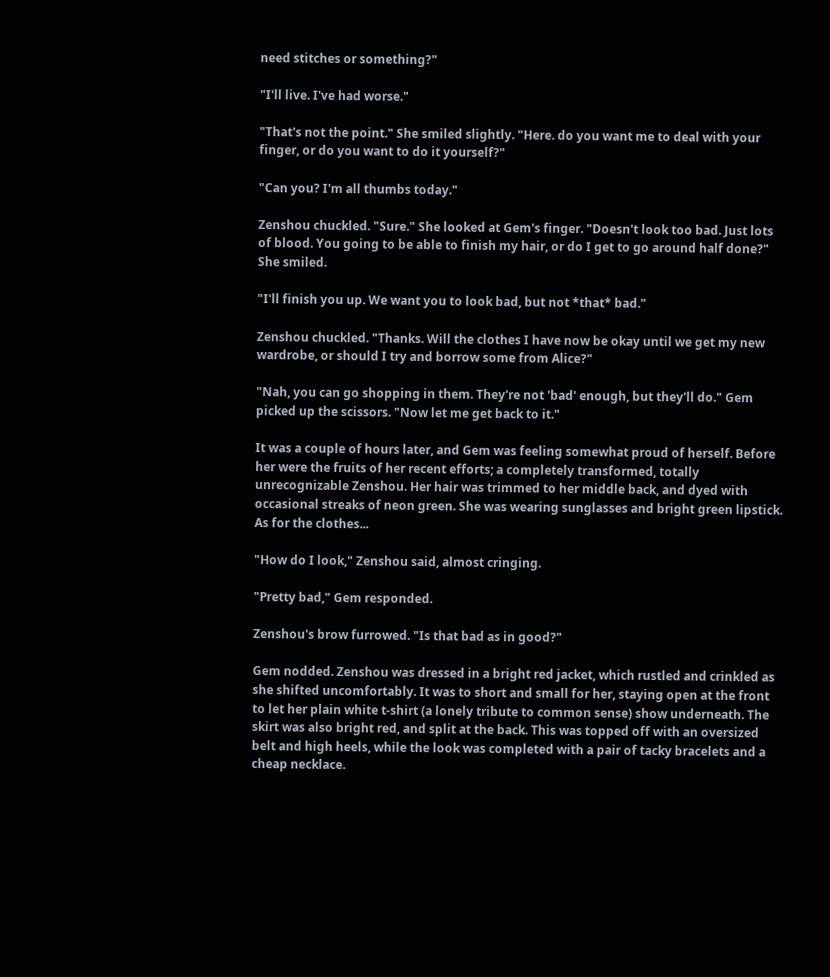need stitches or something?"

"I'll live. I've had worse."

"That's not the point." She smiled slightly. "Here. do you want me to deal with your finger, or do you want to do it yourself?"

"Can you? I'm all thumbs today."

Zenshou chuckled. "Sure." She looked at Gem's finger. "Doesn't look too bad. Just lots of blood. You going to be able to finish my hair, or do I get to go around half done?" She smiled.

"I'll finish you up. We want you to look bad, but not *that* bad."

Zenshou chuckled. "Thanks. Will the clothes I have now be okay until we get my new wardrobe, or should I try and borrow some from Alice?"

"Nah, you can go shopping in them. They're not 'bad' enough, but they'll do." Gem picked up the scissors. "Now let me get back to it."

It was a couple of hours later, and Gem was feeling somewhat proud of herself. Before her were the fruits of her recent efforts; a completely transformed, totally unrecognizable Zenshou. Her hair was trimmed to her middle back, and dyed with occasional streaks of neon green. She was wearing sunglasses and bright green lipstick. As for the clothes...

"How do I look," Zenshou said, almost cringing.

"Pretty bad," Gem responded.

Zenshou's brow furrowed. "Is that bad as in good?"

Gem nodded. Zenshou was dressed in a bright red jacket, which rustled and crinkled as she shifted uncomfortably. It was to short and small for her, staying open at the front to let her plain white t-shirt (a lonely tribute to common sense) show underneath. The skirt was also bright red, and split at the back. This was topped off with an oversized belt and high heels, while the look was completed with a pair of tacky bracelets and a cheap necklace.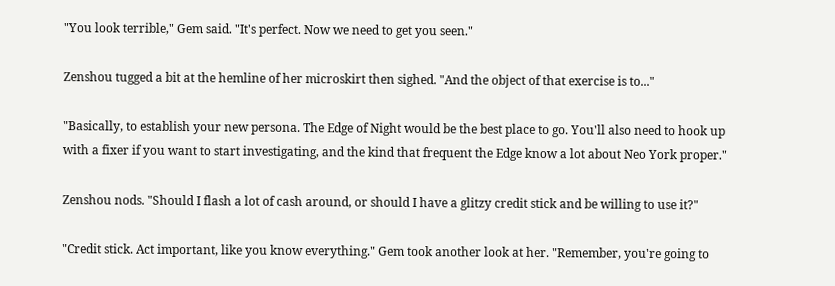"You look terrible," Gem said. "It's perfect. Now we need to get you seen."

Zenshou tugged a bit at the hemline of her microskirt then sighed. "And the object of that exercise is to..."

"Basically, to establish your new persona. The Edge of Night would be the best place to go. You'll also need to hook up with a fixer if you want to start investigating, and the kind that frequent the Edge know a lot about Neo York proper."

Zenshou nods. "Should I flash a lot of cash around, or should I have a glitzy credit stick and be willing to use it?"

"Credit stick. Act important, like you know everything." Gem took another look at her. "Remember, you're going to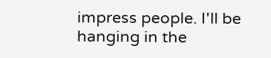impress people. I'll be hanging in the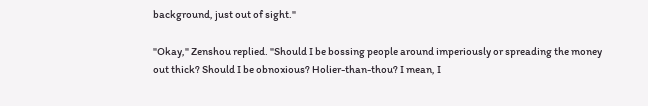background, just out of sight."

"Okay," Zenshou replied. "Should I be bossing people around imperiously or spreading the money out thick? Should I be obnoxious? Holier-than-thou? I mean, I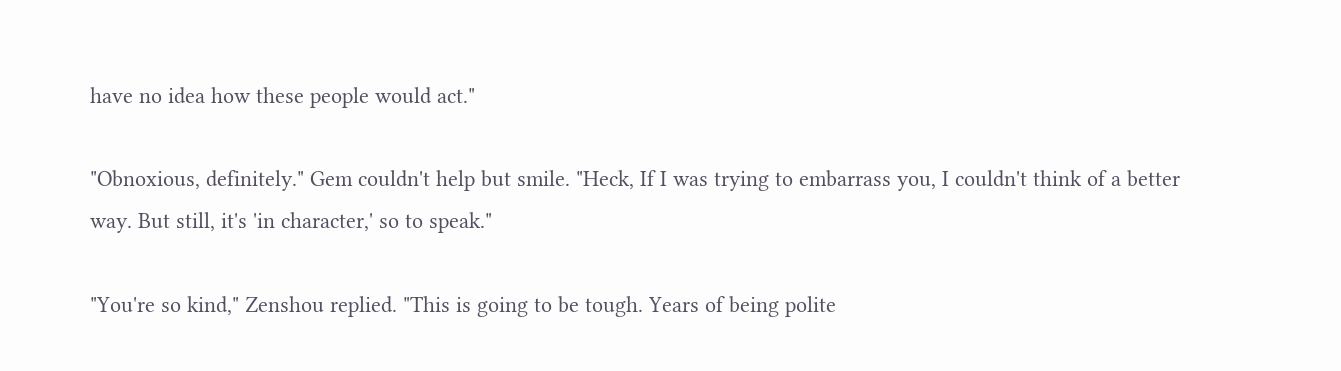have no idea how these people would act."

"Obnoxious, definitely." Gem couldn't help but smile. "Heck, If I was trying to embarrass you, I couldn't think of a better way. But still, it's 'in character,' so to speak."

"You're so kind," Zenshou replied. "This is going to be tough. Years of being polite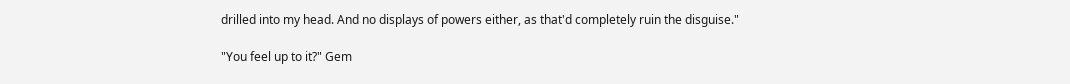drilled into my head. And no displays of powers either, as that'd completely ruin the disguise."

"You feel up to it?" Gem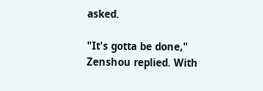asked.

"It's gotta be done," Zenshou replied. With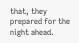that, they prepared for the night ahead.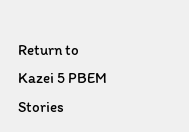Return to Kazei 5 PBEM Stories